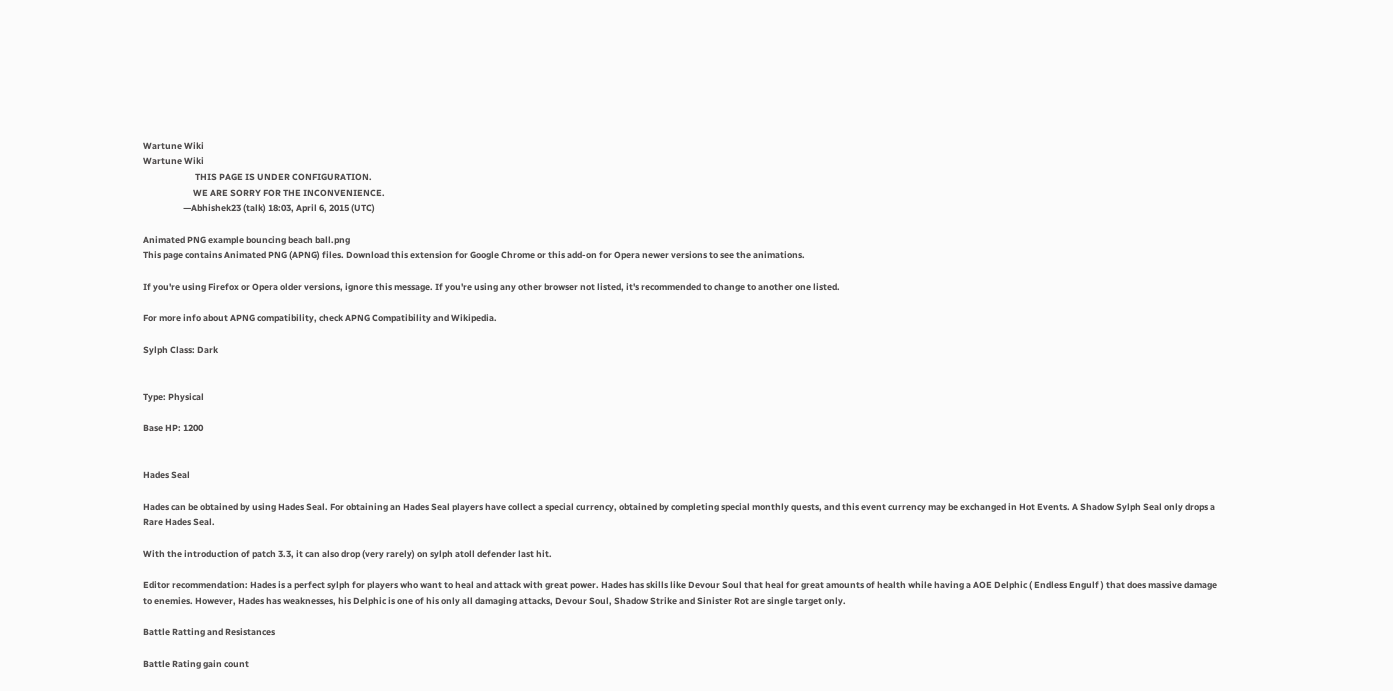Wartune Wiki
Wartune Wiki
                          THIS PAGE IS UNDER CONFIGURATION.
                         WE ARE SORRY FOR THE INCONVENIENCE.
                    —Abhishek23 (talk) 18:03, April 6, 2015 (UTC)

Animated PNG example bouncing beach ball.png
This page contains Animated PNG (APNG) files. Download this extension for Google Chrome or this add-on for Opera newer versions to see the animations.

If you're using Firefox or Opera older versions, ignore this message. If you're using any other browser not listed, it's recommended to change to another one listed.

For more info about APNG compatibility, check APNG Compatibility and Wikipedia.

Sylph Class: Dark


Type: Physical

Base HP: 1200


Hades Seal

Hades can be obtained by using Hades Seal. For obtaining an Hades Seal players have collect a special currency, obtained by completing special monthly quests, and this event currency may be exchanged in Hot Events. A Shadow Sylph Seal only drops a Rare Hades Seal.

With the introduction of patch 3.3, it can also drop (very rarely) on sylph atoll defender last hit.

Editor recommendation: Hades is a perfect sylph for players who want to heal and attack with great power. Hades has skills like Devour Soul that heal for great amounts of health while having a AOE Delphic ( Endless Engulf ) that does massive damage to enemies. However, Hades has weaknesses, his Delphic is one of his only all damaging attacks, Devour Soul, Shadow Strike and Sinister Rot are single target only.

Battle Ratting and Resistances

Battle Rating gain count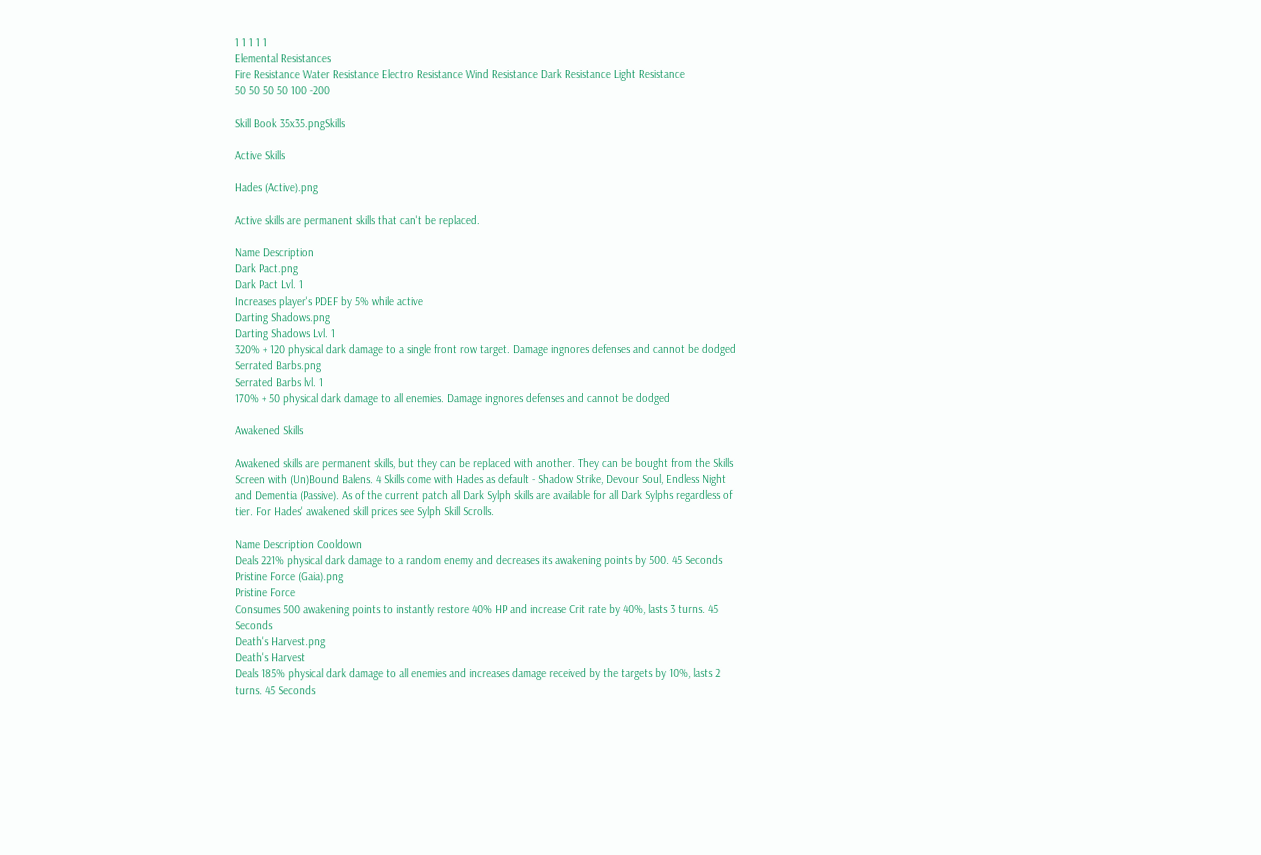1 1 1 1 1
Elemental Resistances
Fire Resistance Water Resistance Electro Resistance Wind Resistance Dark Resistance Light Resistance
50 50 50 50 100 -200

Skill Book 35x35.pngSkills

Active Skills

Hades (Active).png

Active skills are permanent skills that can't be replaced.

Name Description
Dark Pact.png
Dark Pact Lvl. 1
Increases player's PDEF by 5% while active
Darting Shadows.png
Darting Shadows Lvl. 1
320% + 120 physical dark damage to a single front row target. Damage ingnores defenses and cannot be dodged
Serrated Barbs.png
Serrated Barbs lvl. 1
170% + 50 physical dark damage to all enemies. Damage ingnores defenses and cannot be dodged

Awakened Skills

Awakened skills are permanent skills, but they can be replaced with another. They can be bought from the Skills Screen with (Un)Bound Balens. 4 Skills come with Hades as default - Shadow Strike, Devour Soul, Endless Night and Dementia (Passive). As of the current patch all Dark Sylph skills are available for all Dark Sylphs regardless of tier. For Hades' awakened skill prices see Sylph Skill Scrolls.

Name Description Cooldown
Deals 221% physical dark damage to a random enemy and decreases its awakening points by 500. 45 Seconds
Pristine Force (Gaia).png
Pristine Force
Consumes 500 awakening points to instantly restore 40% HP and increase Crit rate by 40%, lasts 3 turns. 45 Seconds
Death's Harvest.png
Death's Harvest
Deals 185% physical dark damage to all enemies and increases damage received by the targets by 10%, lasts 2 turns. 45 Seconds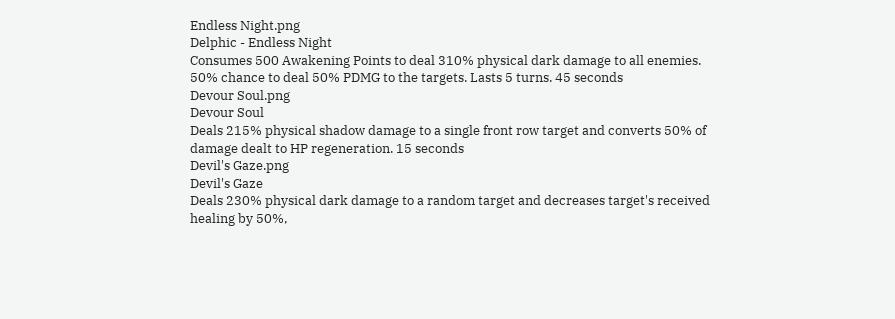Endless Night.png
Delphic - Endless Night
Consumes 500 Awakening Points to deal 310% physical dark damage to all enemies. 50% chance to deal 50% PDMG to the targets. Lasts 5 turns. 45 seconds
Devour Soul.png
Devour Soul
Deals 215% physical shadow damage to a single front row target and converts 50% of damage dealt to HP regeneration. 15 seconds
Devil's Gaze.png
Devil's Gaze
Deals 230% physical dark damage to a random target and decreases target's received healing by 50%,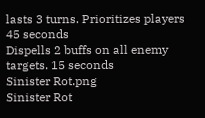lasts 3 turns. Prioritizes players 45 seconds
Dispells 2 buffs on all enemy targets. 15 seconds
Sinister Rot.png
Sinister Rot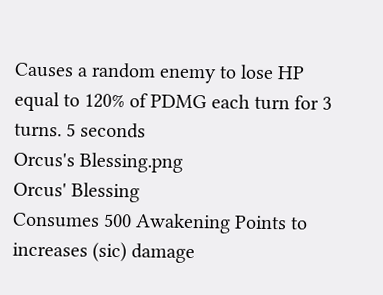Causes a random enemy to lose HP equal to 120% of PDMG each turn for 3 turns. 5 seconds
Orcus's Blessing.png
Orcus' Blessing
Consumes 500 Awakening Points to increases (sic) damage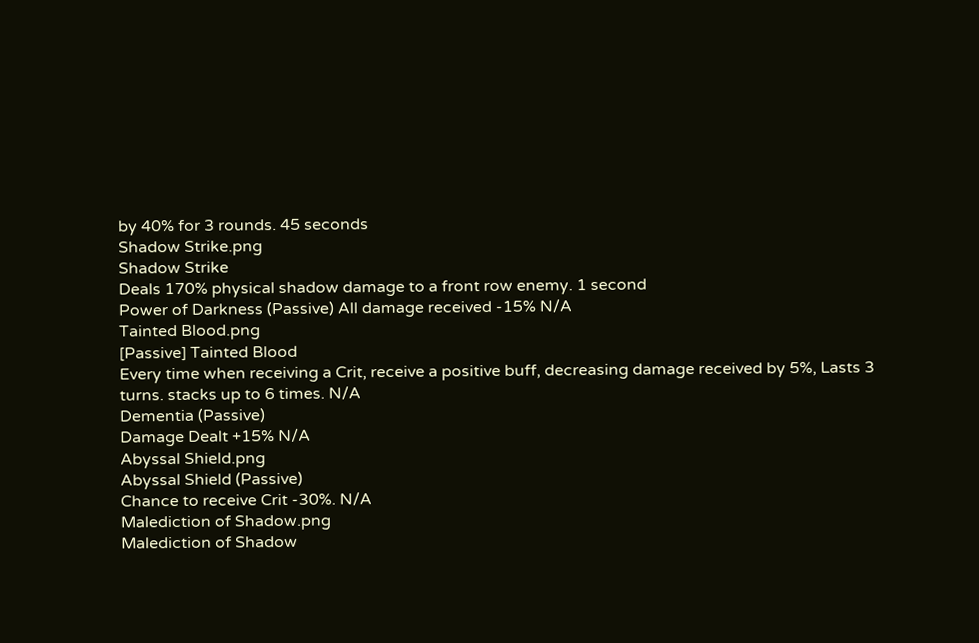by 40% for 3 rounds. 45 seconds
Shadow Strike.png
Shadow Strike
Deals 170% physical shadow damage to a front row enemy. 1 second
Power of Darkness (Passive) All damage received -15% N/A
Tainted Blood.png
[Passive] Tainted Blood
Every time when receiving a Crit, receive a positive buff, decreasing damage received by 5%, Lasts 3 turns. stacks up to 6 times. N/A
Dementia (Passive)
Damage Dealt +15% N/A
Abyssal Shield.png
Abyssal Shield (Passive)
Chance to receive Crit -30%. N/A
Malediction of Shadow.png
Malediction of Shadow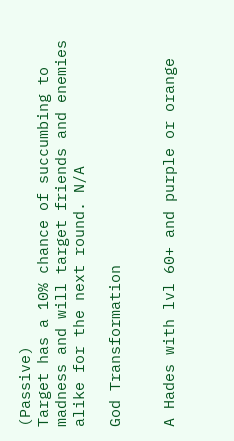(Passive)
Target has a 10% chance of succumbing to madness and will target friends and enemies alike for the next round. N/A

God Transformation


A Hades with lvl 60+ and purple or orange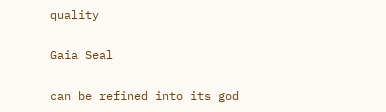quality

Gaia Seal

can be refined into its god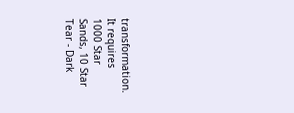transformation. It requires 1000 Star Sands, 10 Star Tear - Dark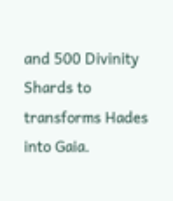and 500 Divinity Shards to transforms Hades into Gaia.